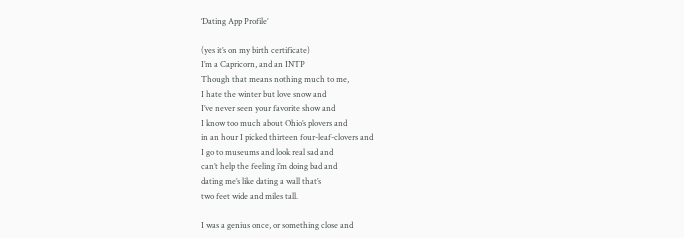‘Dating App Profile’

(yes it’s on my birth certificate)
I’m a Capricorn, and an INTP
Though that means nothing much to me,
I hate the winter but love snow and
I’ve never seen your favorite show and
I know too much about Ohio’s plovers and
in an hour I picked thirteen four-leaf-clovers and
I go to museums and look real sad and
can’t help the feeling i’m doing bad and
dating me’s like dating a wall that’s
two feet wide and miles tall.

I was a genius once, or something close and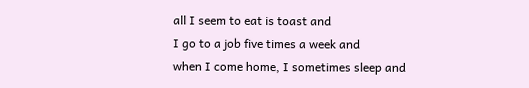all I seem to eat is toast and
I go to a job five times a week and
when I come home, I sometimes sleep and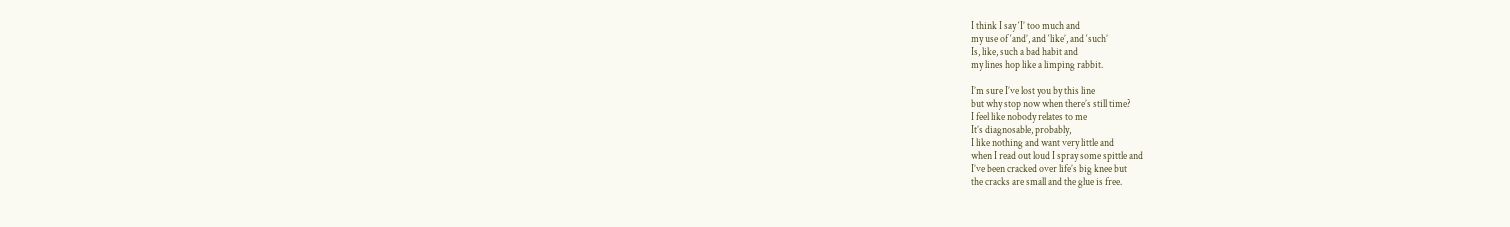I think I say ‘I’ too much and
my use of ‘and’, and ‘like’, and ‘such’
Is, like, such a bad habit and
my lines hop like a limping rabbit.

I’m sure I’ve lost you by this line
but why stop now when there’s still time?
I feel like nobody relates to me
It’s diagnosable, probably,
I like nothing and want very little and
when I read out loud I spray some spittle and
I’ve been cracked over life’s big knee but
the cracks are small and the glue is free.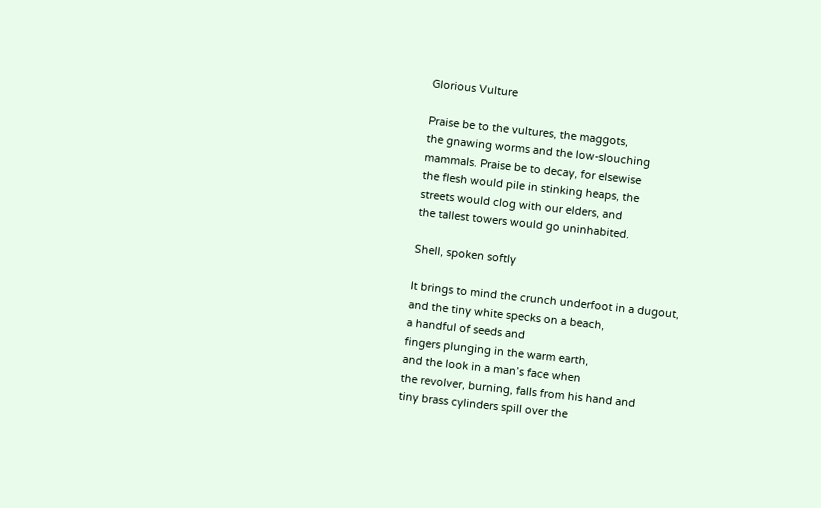Glorious Vulture

Praise be to the vultures, the maggots,
the gnawing worms and the low-slouching
mammals. Praise be to decay, for elsewise
the flesh would pile in stinking heaps, the
streets would clog with our elders, and
the tallest towers would go uninhabited.

Shell, spoken softly

It brings to mind the crunch underfoot in a dugout,
and the tiny white specks on a beach,
a handful of seeds and
fingers plunging in the warm earth,
and the look in a man’s face when
the revolver, burning, falls from his hand and
tiny brass cylinders spill over the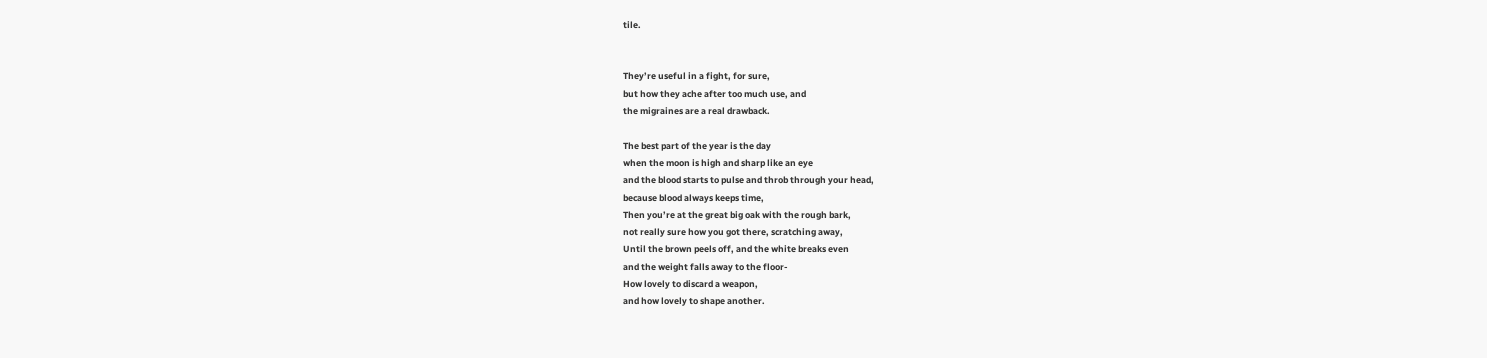tile.


They’re useful in a fight, for sure,
but how they ache after too much use, and
the migraines are a real drawback.

The best part of the year is the day
when the moon is high and sharp like an eye
and the blood starts to pulse and throb through your head,
because blood always keeps time,
Then you’re at the great big oak with the rough bark,
not really sure how you got there, scratching away,
Until the brown peels off, and the white breaks even
and the weight falls away to the floor-
How lovely to discard a weapon,
and how lovely to shape another.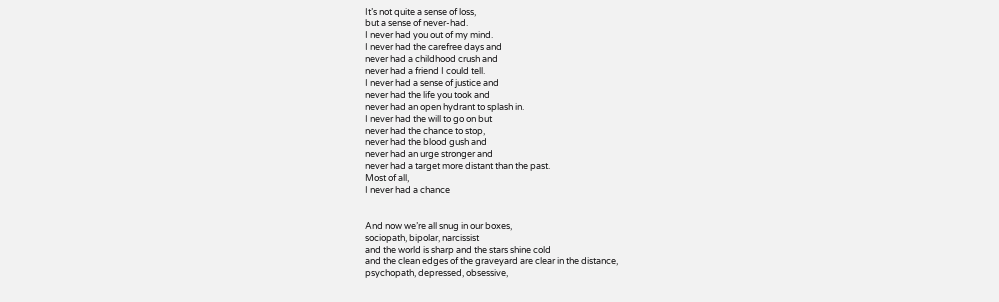It’s not quite a sense of loss,
but a sense of never-had.
I never had you out of my mind.
I never had the carefree days and
never had a childhood crush and
never had a friend I could tell.
I never had a sense of justice and
never had the life you took and
never had an open hydrant to splash in.
I never had the will to go on but
never had the chance to stop,
never had the blood gush and
never had an urge stronger and
never had a target more distant than the past.
Most of all,
I never had a chance


And now we’re all snug in our boxes,
sociopath, bipolar, narcissist
and the world is sharp and the stars shine cold
and the clean edges of the graveyard are clear in the distance,
psychopath, depressed, obsessive,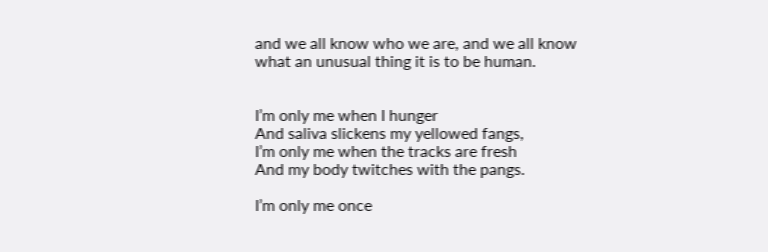and we all know who we are, and we all know
what an unusual thing it is to be human.


I’m only me when I hunger
And saliva slickens my yellowed fangs,
I’m only me when the tracks are fresh
And my body twitches with the pangs.

I’m only me once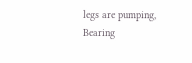legs are pumping,
Bearing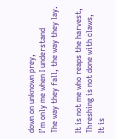down on unknown prey,
I’m only me when I understand
The way they fall, the way they lay.

It is not me who reaps the harvest,
Threshing is not done with claws,
It is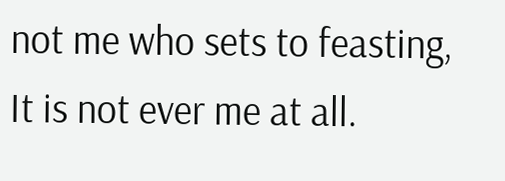not me who sets to feasting,
It is not ever me at all.